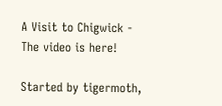A Visit to Chigwick - The video is here!

Started by tigermoth,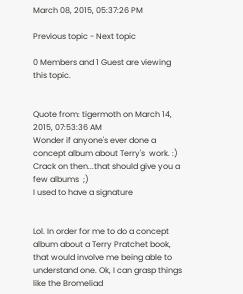March 08, 2015, 05:37:26 PM

Previous topic - Next topic

0 Members and 1 Guest are viewing this topic.


Quote from: tigermoth on March 14, 2015, 07:53:36 AM
Wonder if anyone's ever done a concept album about Terry's  work. :)
Crack on then...that should give you a few albums  ;)
I used to have a signature


Lol. In order for me to do a concept album about a Terry Pratchet book, that would involve me being able to understand one. Ok, I can grasp things like the Bromeliad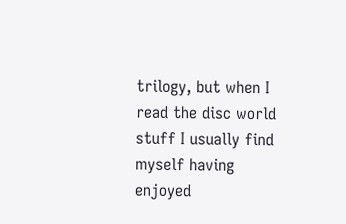trilogy, but when I read the disc world stuff I usually find myself having enjoyed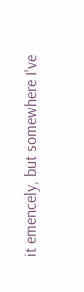it emencely, but somewhere I've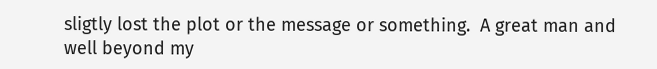sligtly lost the plot or the message or something.  A great man and well beyond my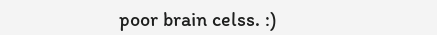poor brain celss. :)